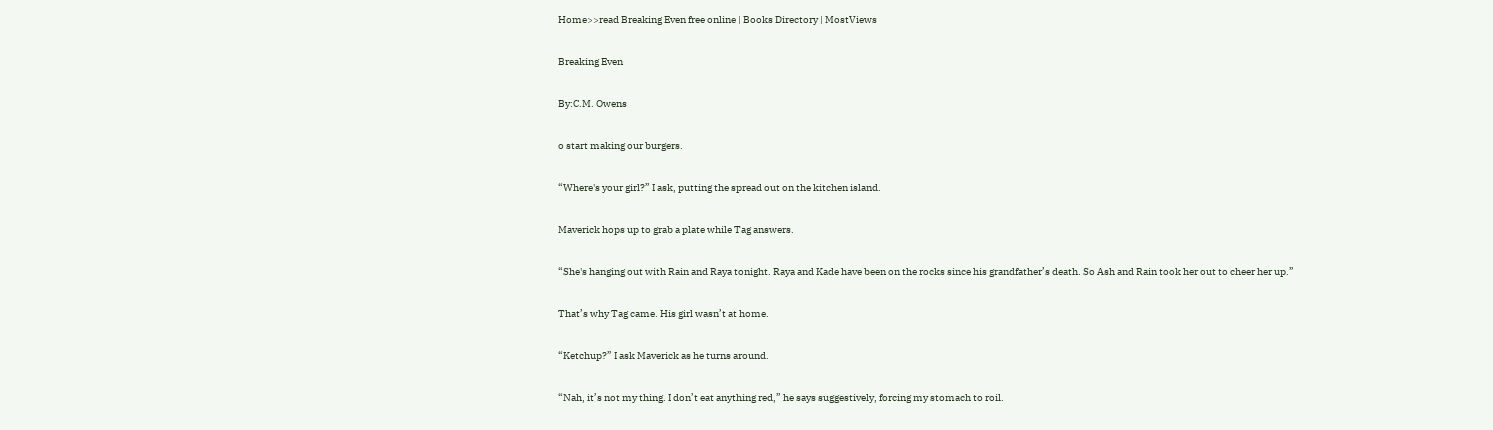Home>>read Breaking Even free online | Books Directory | MostViews

Breaking Even

By:C.M. Owens

o start making our burgers.

“Where's your girl?” I ask, putting the spread out on the kitchen island.

Maverick hops up to grab a plate while Tag answers.

“She's hanging out with Rain and Raya tonight. Raya and Kade have been on the rocks since his grandfather’s death. So Ash and Rain took her out to cheer her up.”

That’s why Tag came. His girl wasn’t at home.

“Ketchup?” I ask Maverick as he turns around.

“Nah, it’s not my thing. I don’t eat anything red,” he says suggestively, forcing my stomach to roil.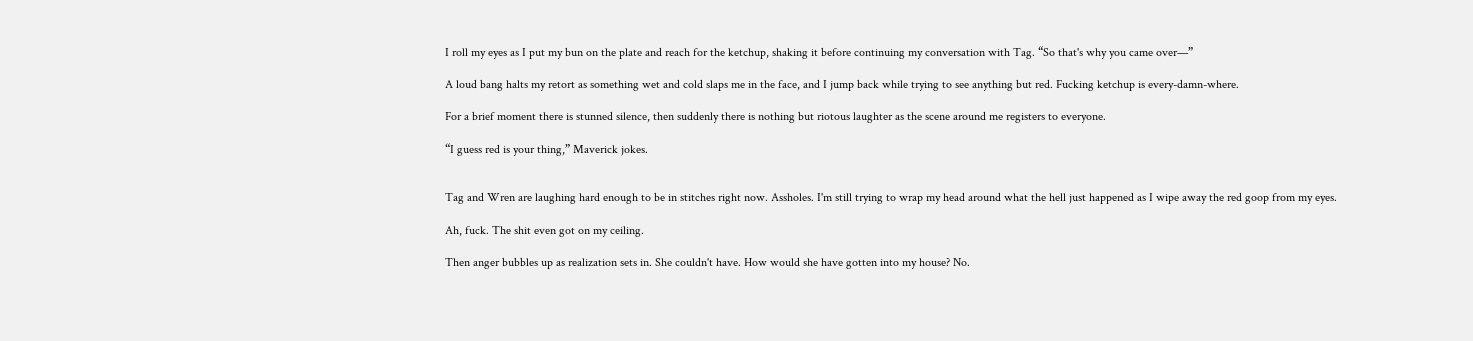I roll my eyes as I put my bun on the plate and reach for the ketchup, shaking it before continuing my conversation with Tag. “So that's why you came over—”

A loud bang halts my retort as something wet and cold slaps me in the face, and I jump back while trying to see anything but red. Fucking ketchup is every-damn-where.

For a brief moment there is stunned silence, then suddenly there is nothing but riotous laughter as the scene around me registers to everyone.

“I guess red is your thing,” Maverick jokes.


Tag and Wren are laughing hard enough to be in stitches right now. Assholes. I'm still trying to wrap my head around what the hell just happened as I wipe away the red goop from my eyes.

Ah, fuck. The shit even got on my ceiling.

Then anger bubbles up as realization sets in. She couldn't have. How would she have gotten into my house? No.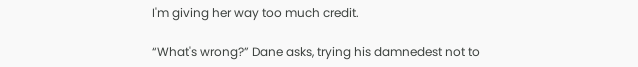I'm giving her way too much credit.

“What's wrong?” Dane asks, trying his damnedest not to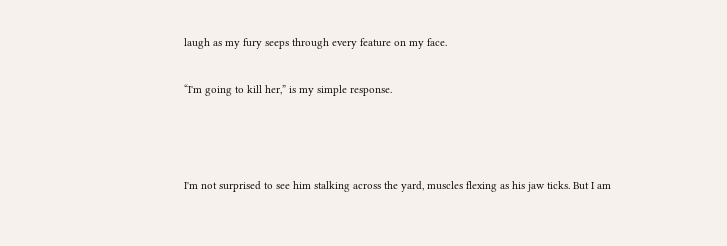laugh as my fury seeps through every feature on my face.

“I'm going to kill her,” is my simple response.



I'm not surprised to see him stalking across the yard, muscles flexing as his jaw ticks. But I am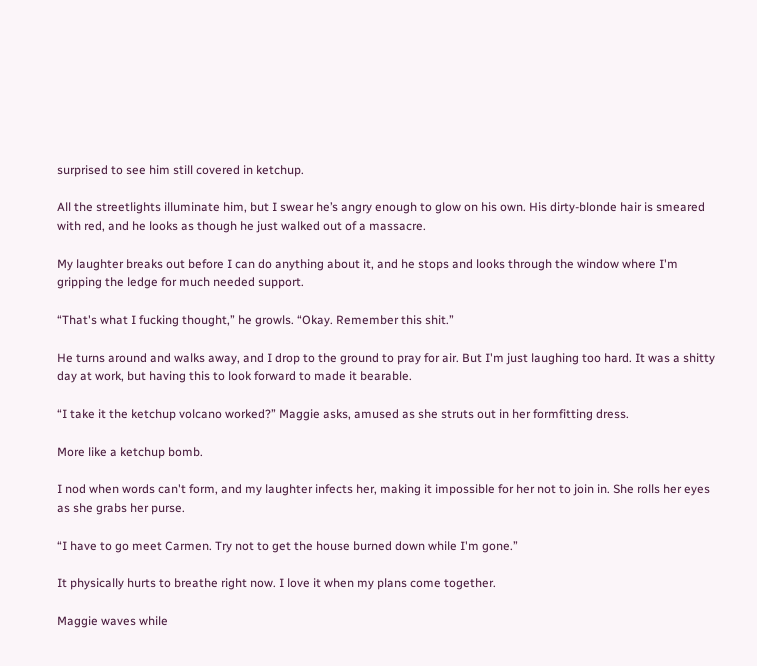surprised to see him still covered in ketchup.

All the streetlights illuminate him, but I swear he’s angry enough to glow on his own. His dirty-blonde hair is smeared with red, and he looks as though he just walked out of a massacre.

My laughter breaks out before I can do anything about it, and he stops and looks through the window where I'm gripping the ledge for much needed support.

“That's what I fucking thought,” he growls. “Okay. Remember this shit.”

He turns around and walks away, and I drop to the ground to pray for air. But I'm just laughing too hard. It was a shitty day at work, but having this to look forward to made it bearable.

“I take it the ketchup volcano worked?” Maggie asks, amused as she struts out in her formfitting dress.

More like a ketchup bomb.

I nod when words can't form, and my laughter infects her, making it impossible for her not to join in. She rolls her eyes as she grabs her purse.

“I have to go meet Carmen. Try not to get the house burned down while I'm gone.”

It physically hurts to breathe right now. I love it when my plans come together.

Maggie waves while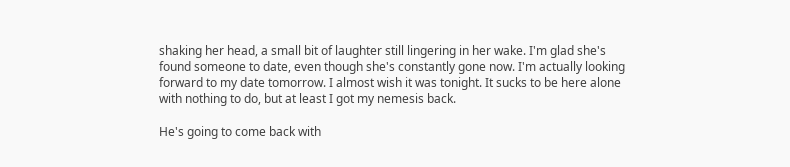shaking her head, a small bit of laughter still lingering in her wake. I'm glad she's found someone to date, even though she's constantly gone now. I'm actually looking forward to my date tomorrow. I almost wish it was tonight. It sucks to be here alone with nothing to do, but at least I got my nemesis back.

He's going to come back with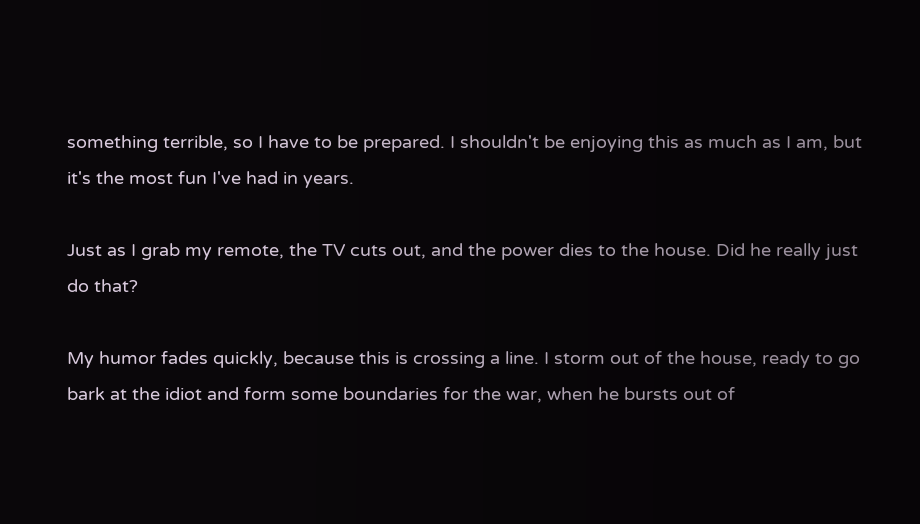something terrible, so I have to be prepared. I shouldn't be enjoying this as much as I am, but it's the most fun I've had in years.

Just as I grab my remote, the TV cuts out, and the power dies to the house. Did he really just do that?

My humor fades quickly, because this is crossing a line. I storm out of the house, ready to go bark at the idiot and form some boundaries for the war, when he bursts out of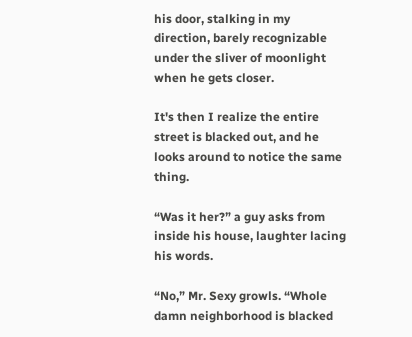his door, stalking in my direction, barely recognizable under the sliver of moonlight when he gets closer.

It's then I realize the entire street is blacked out, and he looks around to notice the same thing.

“Was it her?” a guy asks from inside his house, laughter lacing his words.

“No,” Mr. Sexy growls. “Whole damn neighborhood is blacked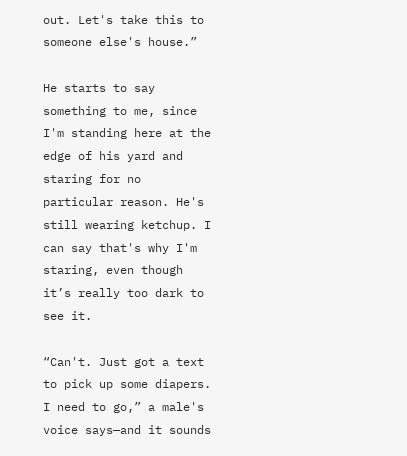out. Let's take this to someone else's house.”

He starts to say something to me, since I'm standing here at the edge of his yard and staring for no particular reason. He's still wearing ketchup. I can say that's why I'm staring, even though it’s really too dark to see it.

“Can't. Just got a text to pick up some diapers. I need to go,” a male's voice says—and it sounds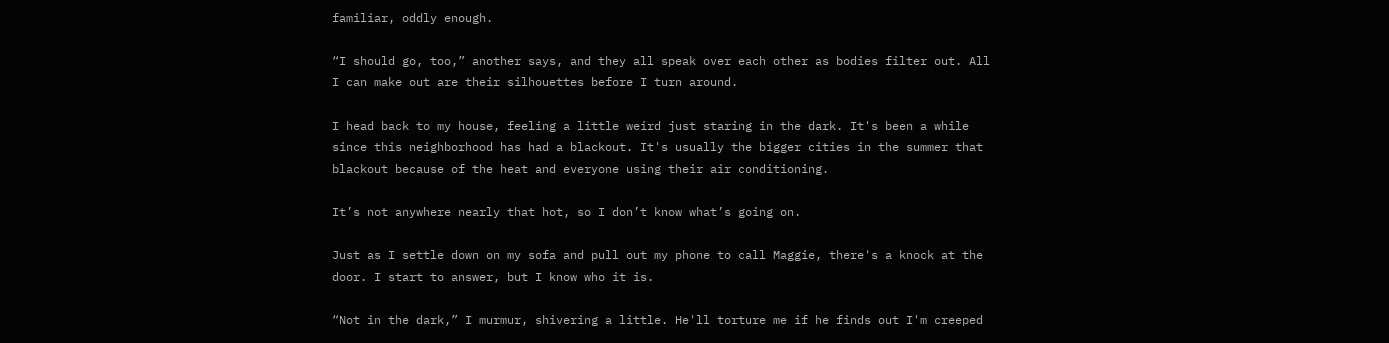familiar, oddly enough.

“I should go, too,” another says, and they all speak over each other as bodies filter out. All I can make out are their silhouettes before I turn around.

I head back to my house, feeling a little weird just staring in the dark. It's been a while since this neighborhood has had a blackout. It's usually the bigger cities in the summer that blackout because of the heat and everyone using their air conditioning.

It’s not anywhere nearly that hot, so I don’t know what’s going on.

Just as I settle down on my sofa and pull out my phone to call Maggie, there's a knock at the door. I start to answer, but I know who it is.

“Not in the dark,” I murmur, shivering a little. He'll torture me if he finds out I'm creeped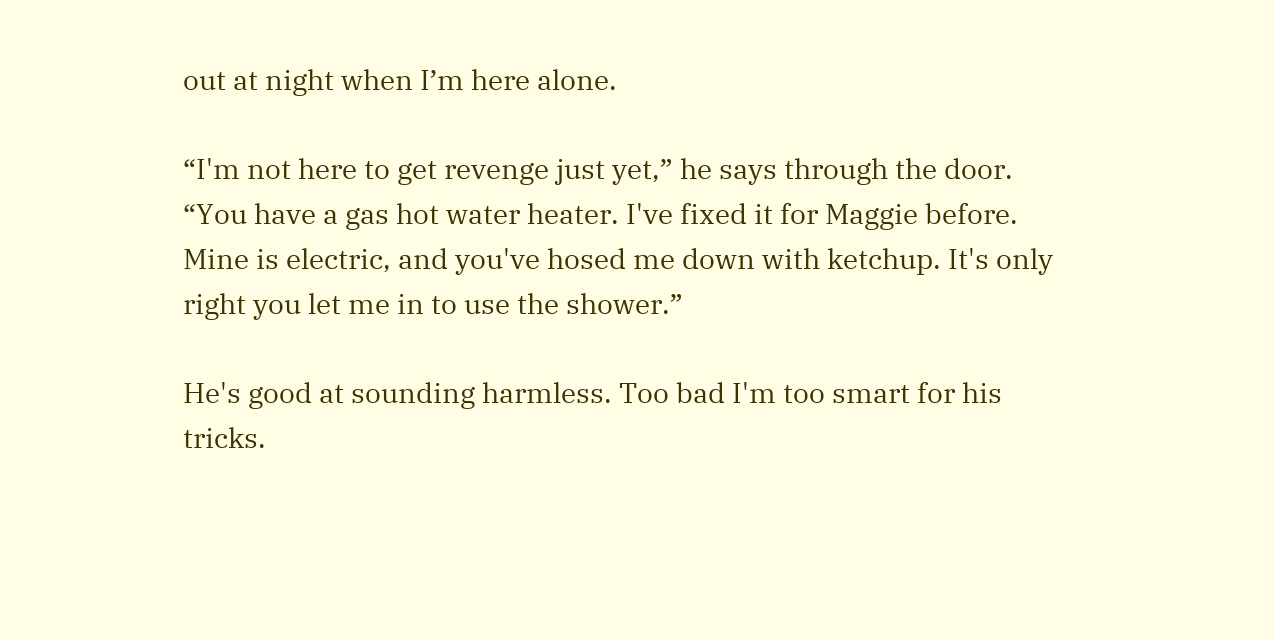out at night when I’m here alone.

“I'm not here to get revenge just yet,” he says through the door. “You have a gas hot water heater. I've fixed it for Maggie before. Mine is electric, and you've hosed me down with ketchup. It's only right you let me in to use the shower.”

He's good at sounding harmless. Too bad I'm too smart for his tricks.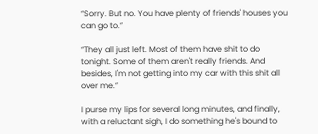“Sorry. But no. You have plenty of friends' houses you can go to.”

“They all just left. Most of them have shit to do tonight. Some of them aren't really friends. And besides, I'm not getting into my car with this shit all over me.”

I purse my lips for several long minutes, and finally, with a reluctant sigh, I do something he's bound to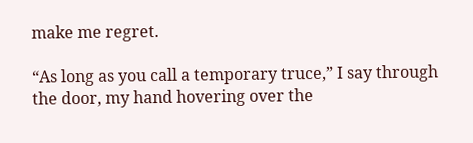make me regret.

“As long as you call a temporary truce,” I say through the door, my hand hovering over the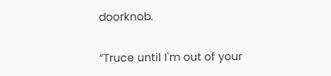doorknob.

“Truce until I'm out of your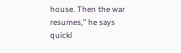house. Then the war resumes,” he says quickl